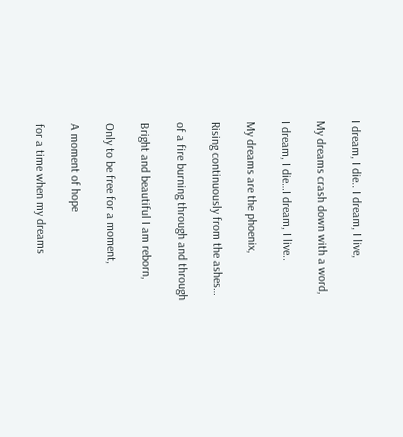I dream, I die.. I dream, I live,

My dreams crash down with a word,

I dream, I die…I dream, I live..

My dreams are the phoenix,

Rising continuously from the ashes…

of a fire burning through and through

Bright and beautiful I am reborn,

Only to be free for a moment,

A moment of hope

for a time when my dreams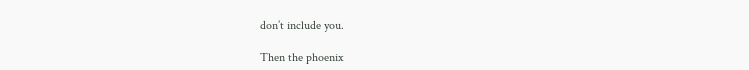don’t include you.

Then the phoenix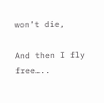won’t die,

And then I fly free…..